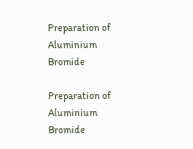Preparation of Aluminium Bromide

Preparation of Aluminium Bromide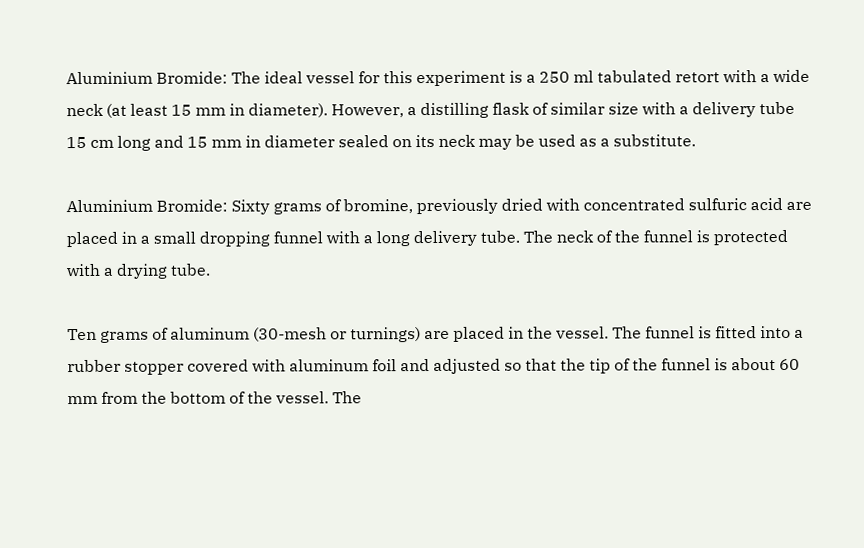Aluminium Bromide: The ideal vessel for this experiment is a 250 ml tabulated retort with a wide neck (at least 15 mm in diameter). However, a distilling flask of similar size with a delivery tube 15 cm long and 15 mm in diameter sealed on its neck may be used as a substitute.

Aluminium Bromide: Sixty grams of bromine, previously dried with concentrated sulfuric acid are placed in a small dropping funnel with a long delivery tube. The neck of the funnel is protected with a drying tube.

Ten grams of aluminum (30-mesh or turnings) are placed in the vessel. The funnel is fitted into a rubber stopper covered with aluminum foil and adjusted so that the tip of the funnel is about 60 mm from the bottom of the vessel. The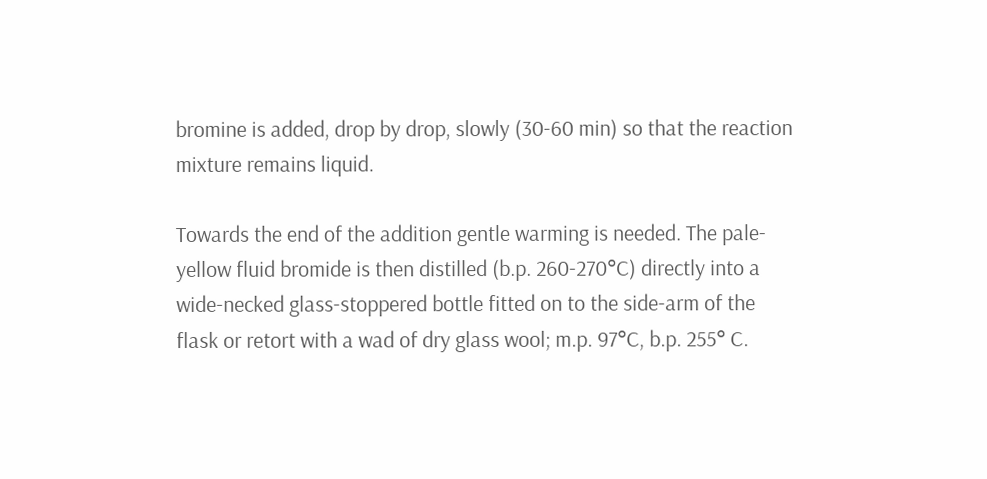bromine is added, drop by drop, slowly (30-60 min) so that the reaction mixture remains liquid.

Towards the end of the addition gentle warming is needed. The pale-yellow fluid bromide is then distilled (b.p. 260-270°C) directly into a wide-necked glass-stoppered bottle fitted on to the side-arm of the flask or retort with a wad of dry glass wool; m.p. 97°C, b.p. 255° C.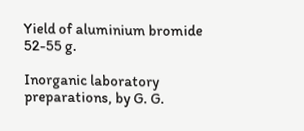Yield of aluminium bromide 52-55 g.

Inorganic laboratory preparations, by G. G.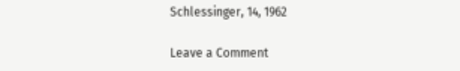Schlessinger, 14, 1962

Leave a Comment